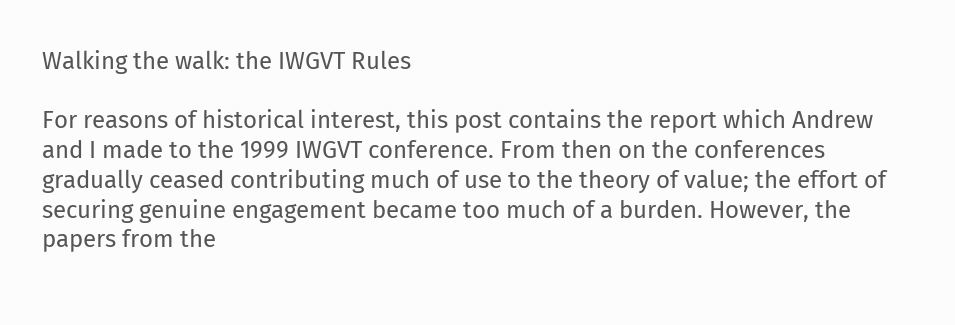Walking the walk: the IWGVT Rules

For reasons of historical interest, this post contains the report which Andrew and I made to the 1999 IWGVT conference. From then on the conferences gradually ceased contributing much of use to the theory of value; the effort of securing genuine engagement became too much of a burden. However, the papers from the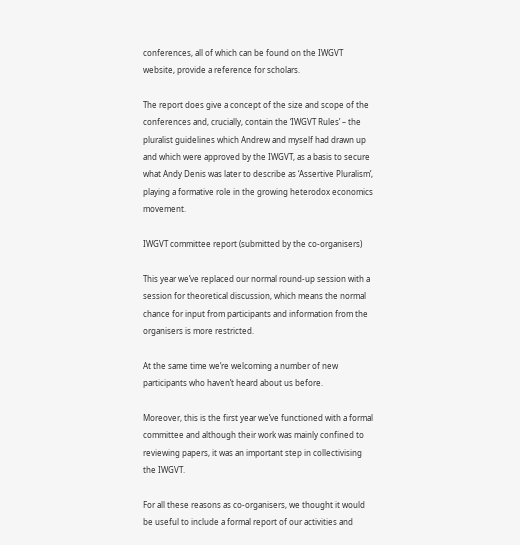conferences, all of which can be found on the IWGVT website, provide a reference for scholars.

The report does give a concept of the size and scope of the conferences and, crucially, contain the ‘IWGVT Rules’ – the pluralist guidelines which Andrew and myself had drawn up and which were approved by the IWGVT, as a basis to secure what Andy Denis was later to describe as ‘Assertive Pluralism’, playing a formative role in the growing heterodox economics movement.

IWGVT committee report (submitted by the co-organisers)

This year we’ve replaced our normal round-up session with a session for theoretical discussion, which means the normal chance for input from participants and information from the organisers is more restricted.

At the same time we’re welcoming a number of new participants who haven’t heard about us before.

Moreover, this is the first year we’ve functioned with a formal committee and although their work was mainly confined to reviewing papers, it was an important step in collectivising the IWGVT.

For all these reasons as co-organisers, we thought it would be useful to include a formal report of our activities and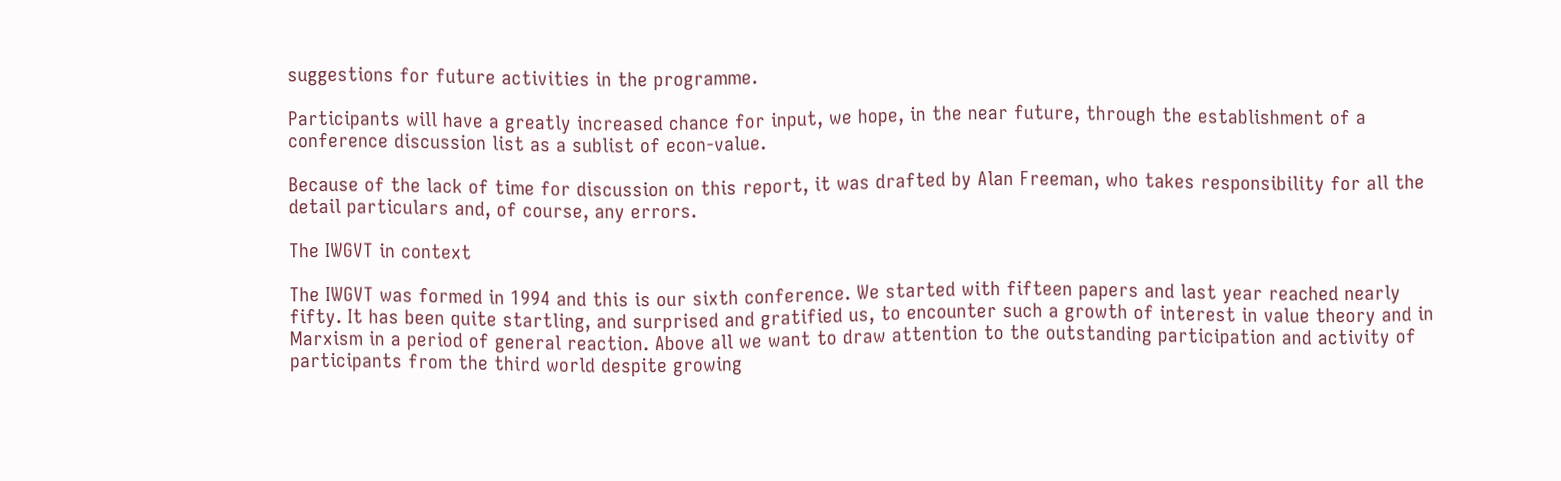suggestions for future activities in the programme.

Participants will have a greatly increased chance for input, we hope, in the near future, through the establishment of a conference discussion list as a sublist of econ-value.

Because of the lack of time for discussion on this report, it was drafted by Alan Freeman, who takes responsibility for all the detail particulars and, of course, any errors.

The IWGVT in context

The IWGVT was formed in 1994 and this is our sixth conference. We started with fifteen papers and last year reached nearly fifty. It has been quite startling, and surprised and gratified us, to encounter such a growth of interest in value theory and in Marxism in a period of general reaction. Above all we want to draw attention to the outstanding participation and activity of participants from the third world despite growing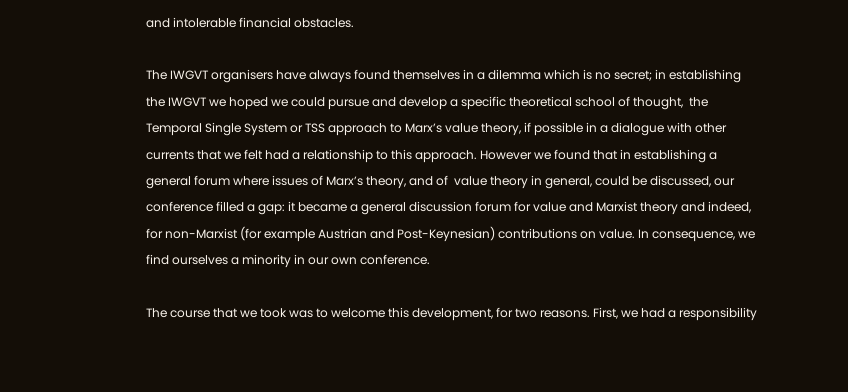and intolerable financial obstacles.

The IWGVT organisers have always found themselves in a dilemma which is no secret; in establishing the IWGVT we hoped we could pursue and develop a specific theoretical school of thought,  the Temporal Single System or TSS approach to Marx’s value theory, if possible in a dialogue with other currents that we felt had a relationship to this approach. However we found that in establishing a general forum where issues of Marx’s theory, and of  value theory in general, could be discussed, our conference filled a gap: it became a general discussion forum for value and Marxist theory and indeed, for non-Marxist (for example Austrian and Post-Keynesian) contributions on value. In consequence, we find ourselves a minority in our own conference.

The course that we took was to welcome this development, for two reasons. First, we had a responsibility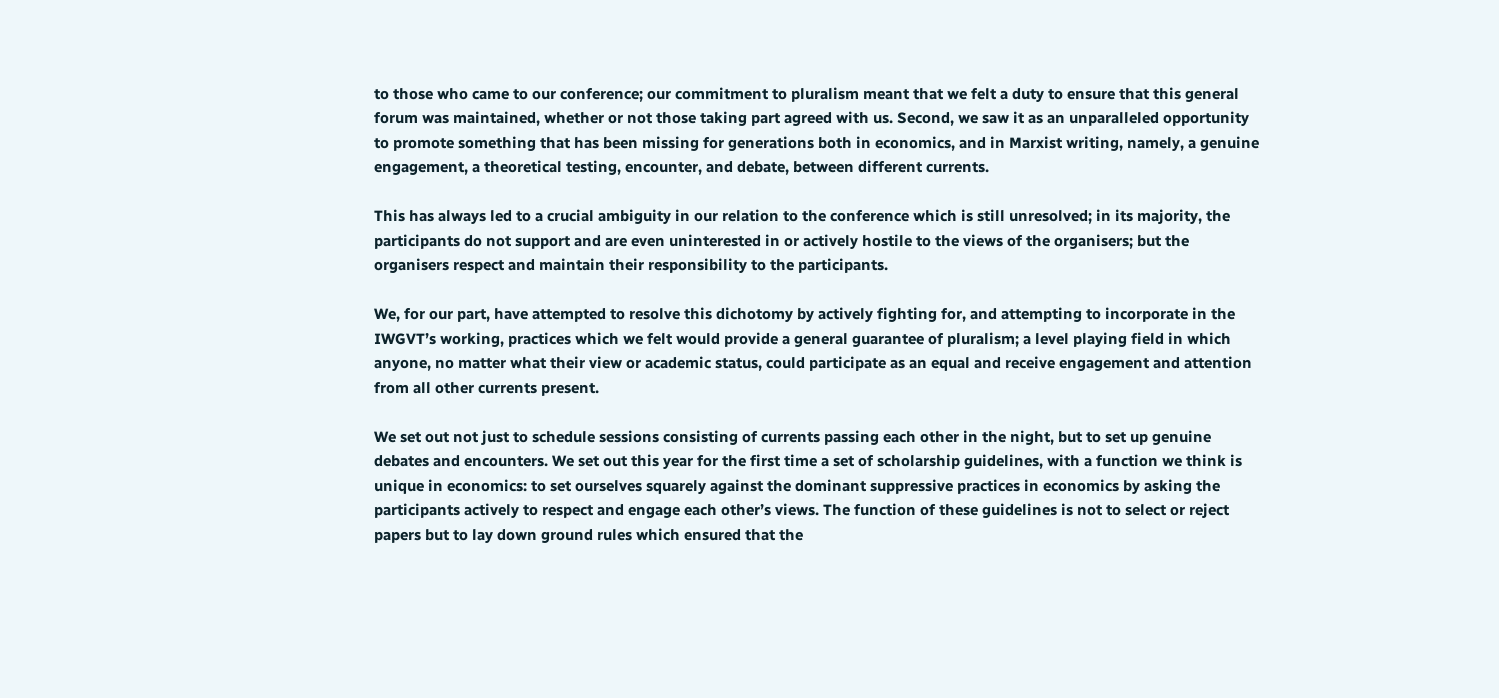to those who came to our conference; our commitment to pluralism meant that we felt a duty to ensure that this general forum was maintained, whether or not those taking part agreed with us. Second, we saw it as an unparalleled opportunity to promote something that has been missing for generations both in economics, and in Marxist writing, namely, a genuine engagement, a theoretical testing, encounter, and debate, between different currents.

This has always led to a crucial ambiguity in our relation to the conference which is still unresolved; in its majority, the participants do not support and are even uninterested in or actively hostile to the views of the organisers; but the organisers respect and maintain their responsibility to the participants.

We, for our part, have attempted to resolve this dichotomy by actively fighting for, and attempting to incorporate in the IWGVT’s working, practices which we felt would provide a general guarantee of pluralism; a level playing field in which anyone, no matter what their view or academic status, could participate as an equal and receive engagement and attention from all other currents present.

We set out not just to schedule sessions consisting of currents passing each other in the night, but to set up genuine debates and encounters. We set out this year for the first time a set of scholarship guidelines, with a function we think is unique in economics: to set ourselves squarely against the dominant suppressive practices in economics by asking the participants actively to respect and engage each other’s views. The function of these guidelines is not to select or reject papers but to lay down ground rules which ensured that the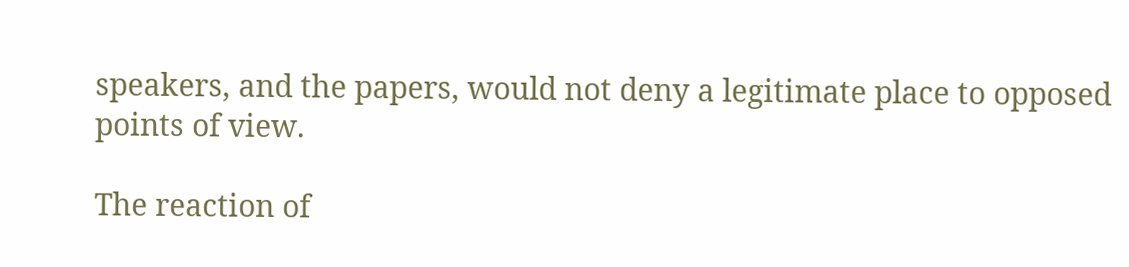speakers, and the papers, would not deny a legitimate place to opposed points of view.

The reaction of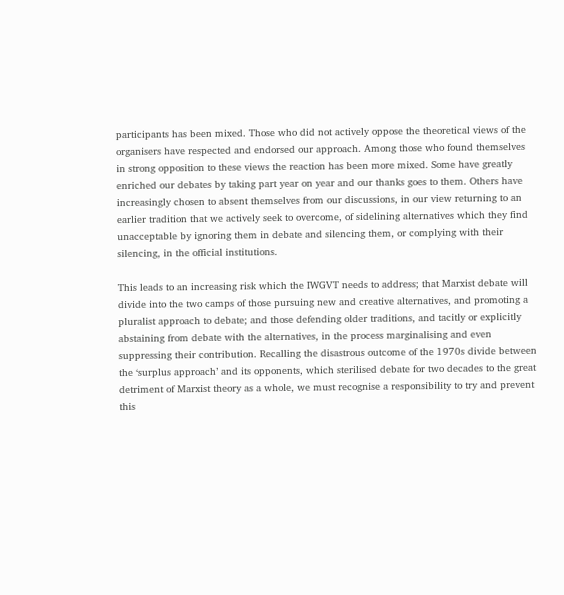participants has been mixed. Those who did not actively oppose the theoretical views of the organisers have respected and endorsed our approach. Among those who found themselves in strong opposition to these views the reaction has been more mixed. Some have greatly enriched our debates by taking part year on year and our thanks goes to them. Others have increasingly chosen to absent themselves from our discussions, in our view returning to an earlier tradition that we actively seek to overcome, of sidelining alternatives which they find unacceptable by ignoring them in debate and silencing them, or complying with their silencing, in the official institutions.

This leads to an increasing risk which the IWGVT needs to address; that Marxist debate will divide into the two camps of those pursuing new and creative alternatives, and promoting a pluralist approach to debate; and those defending older traditions, and tacitly or explicitly abstaining from debate with the alternatives, in the process marginalising and even suppressing their contribution. Recalling the disastrous outcome of the 1970s divide between the ‘surplus approach’ and its opponents, which sterilised debate for two decades to the great detriment of Marxist theory as a whole, we must recognise a responsibility to try and prevent this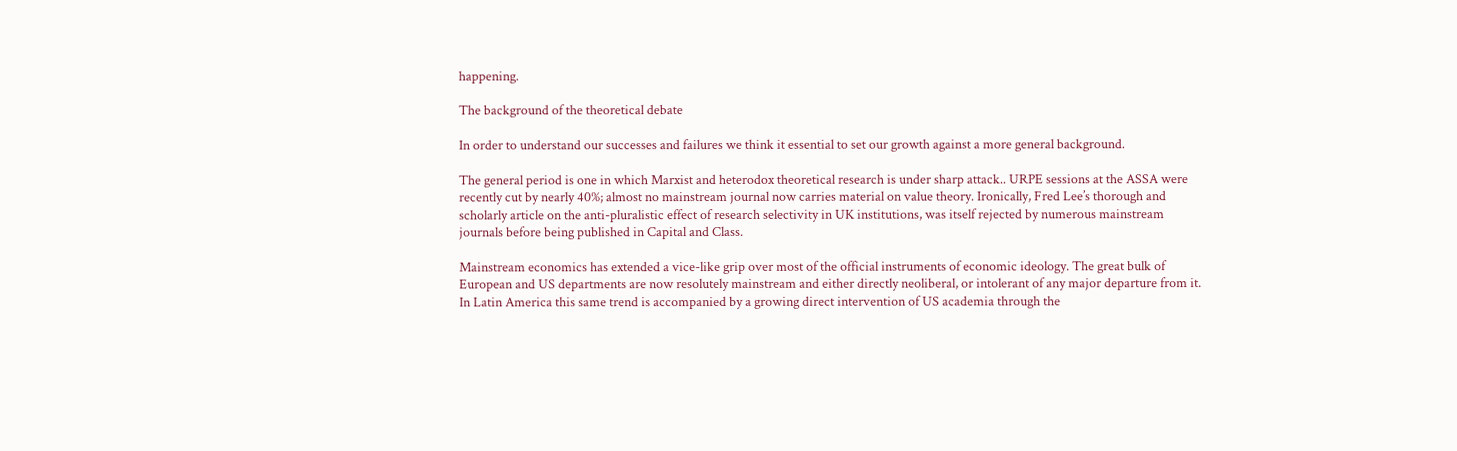happening.

The background of the theoretical debate

In order to understand our successes and failures we think it essential to set our growth against a more general background.

The general period is one in which Marxist and heterodox theoretical research is under sharp attack.. URPE sessions at the ASSA were recently cut by nearly 40%; almost no mainstream journal now carries material on value theory. Ironically, Fred Lee’s thorough and scholarly article on the anti-pluralistic effect of research selectivity in UK institutions, was itself rejected by numerous mainstream journals before being published in Capital and Class.

Mainstream economics has extended a vice-like grip over most of the official instruments of economic ideology. The great bulk of European and US departments are now resolutely mainstream and either directly neoliberal, or intolerant of any major departure from it. In Latin America this same trend is accompanied by a growing direct intervention of US academia through the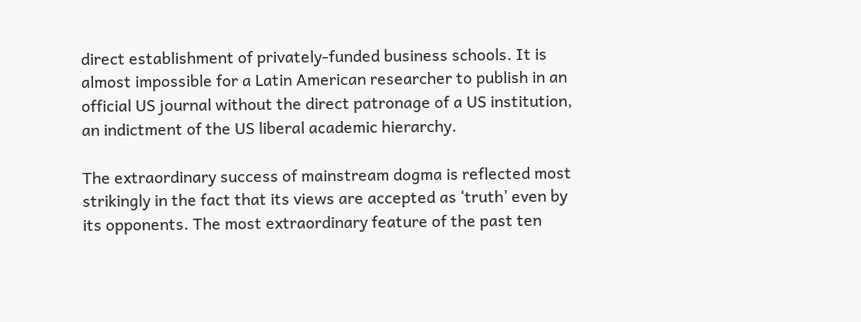direct establishment of privately-funded business schools. It is almost impossible for a Latin American researcher to publish in an official US journal without the direct patronage of a US institution, an indictment of the US liberal academic hierarchy.

The extraordinary success of mainstream dogma is reflected most strikingly in the fact that its views are accepted as ‘truth’ even by its opponents. The most extraordinary feature of the past ten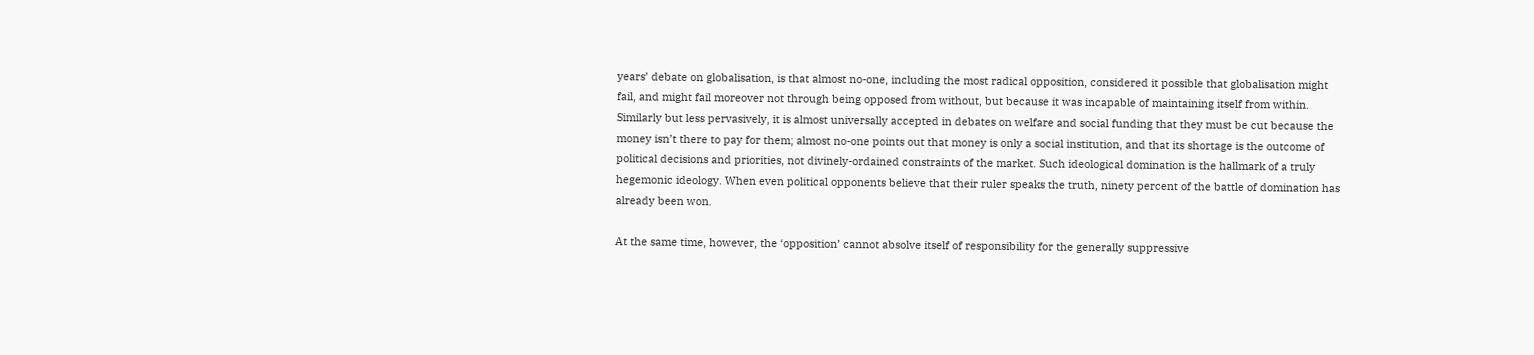years’ debate on globalisation, is that almost no-one, including the most radical opposition, considered it possible that globalisation might fail, and might fail moreover not through being opposed from without, but because it was incapable of maintaining itself from within. Similarly but less pervasively, it is almost universally accepted in debates on welfare and social funding that they must be cut because the money isn’t there to pay for them; almost no-one points out that money is only a social institution, and that its shortage is the outcome of political decisions and priorities, not divinely-ordained constraints of the market. Such ideological domination is the hallmark of a truly hegemonic ideology. When even political opponents believe that their ruler speaks the truth, ninety percent of the battle of domination has already been won.

At the same time, however, the ‘opposition’ cannot absolve itself of responsibility for the generally suppressive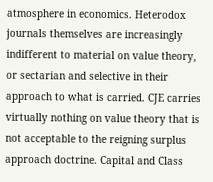atmosphere in economics. Heterodox journals themselves are increasingly indifferent to material on value theory, or sectarian and selective in their approach to what is carried. CJE carries virtually nothing on value theory that is not acceptable to the reigning surplus approach doctrine. Capital and Class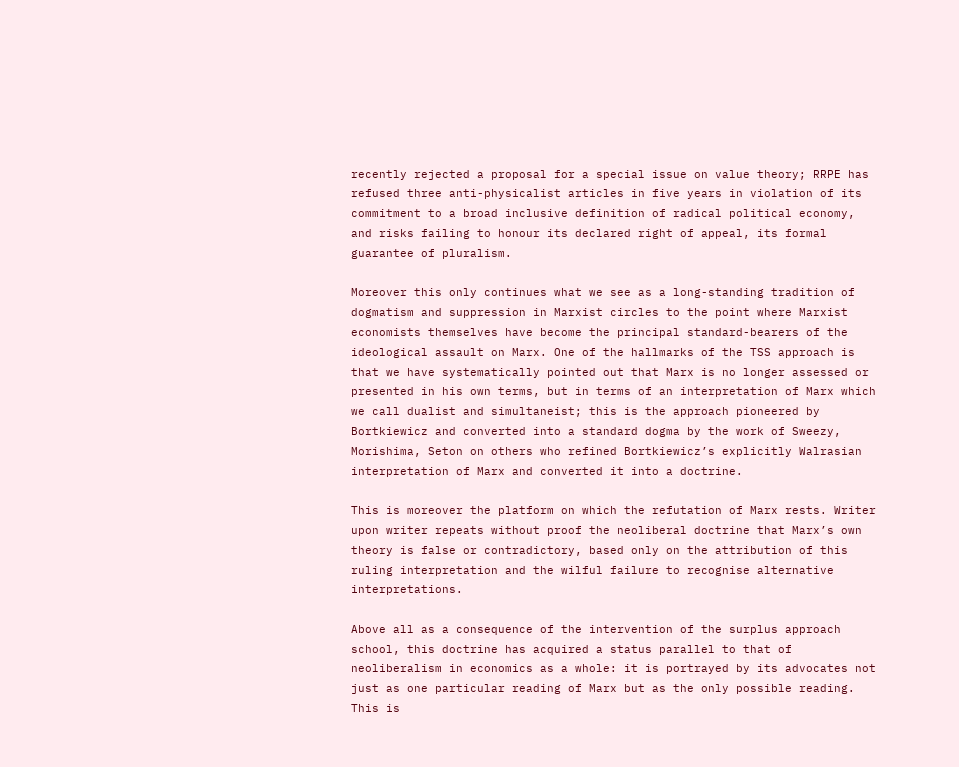recently rejected a proposal for a special issue on value theory; RRPE has refused three anti-physicalist articles in five years in violation of its commitment to a broad inclusive definition of radical political economy, and risks failing to honour its declared right of appeal, its formal guarantee of pluralism.

Moreover this only continues what we see as a long-standing tradition of dogmatism and suppression in Marxist circles to the point where Marxist economists themselves have become the principal standard-bearers of the ideological assault on Marx. One of the hallmarks of the TSS approach is that we have systematically pointed out that Marx is no longer assessed or presented in his own terms, but in terms of an interpretation of Marx which we call dualist and simultaneist; this is the approach pioneered by Bortkiewicz and converted into a standard dogma by the work of Sweezy, Morishima, Seton on others who refined Bortkiewicz’s explicitly Walrasian interpretation of Marx and converted it into a doctrine.

This is moreover the platform on which the refutation of Marx rests. Writer upon writer repeats without proof the neoliberal doctrine that Marx’s own theory is false or contradictory, based only on the attribution of this ruling interpretation and the wilful failure to recognise alternative interpretations.

Above all as a consequence of the intervention of the surplus approach school, this doctrine has acquired a status parallel to that of neoliberalism in economics as a whole: it is portrayed by its advocates not just as one particular reading of Marx but as the only possible reading. This is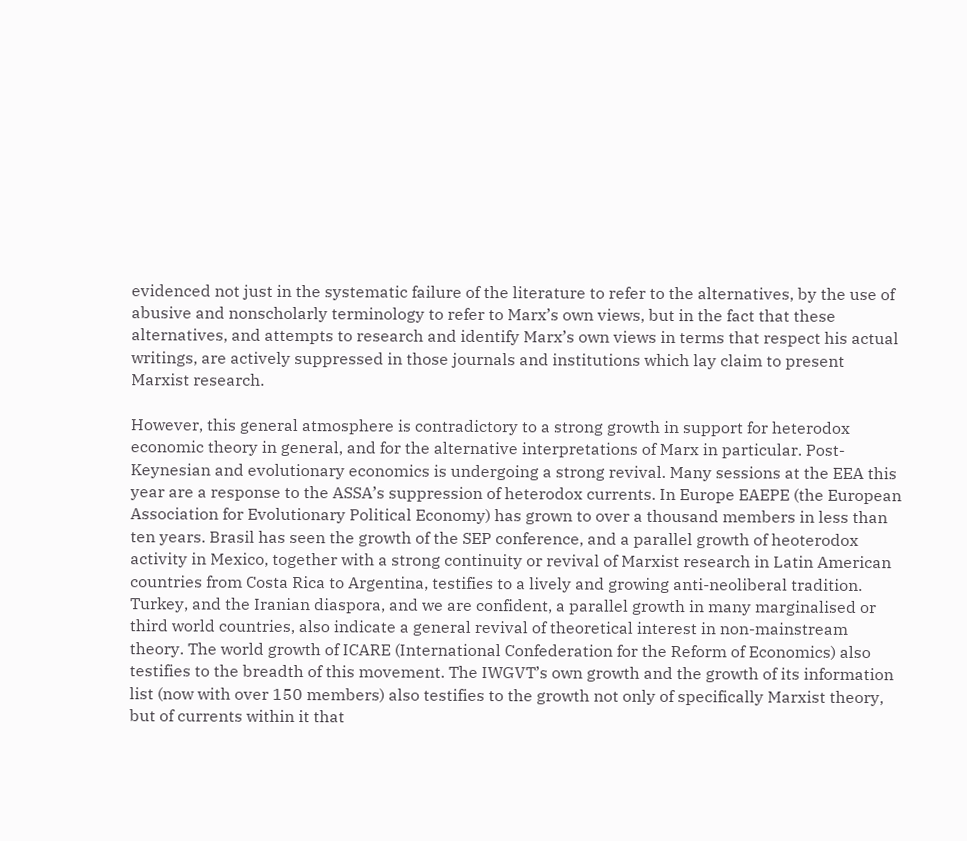evidenced not just in the systematic failure of the literature to refer to the alternatives, by the use of abusive and nonscholarly terminology to refer to Marx’s own views, but in the fact that these alternatives, and attempts to research and identify Marx’s own views in terms that respect his actual writings, are actively suppressed in those journals and institutions which lay claim to present Marxist research.

However, this general atmosphere is contradictory to a strong growth in support for heterodox economic theory in general, and for the alternative interpretations of Marx in particular. Post-Keynesian and evolutionary economics is undergoing a strong revival. Many sessions at the EEA this year are a response to the ASSA’s suppression of heterodox currents. In Europe EAEPE (the European Association for Evolutionary Political Economy) has grown to over a thousand members in less than ten years. Brasil has seen the growth of the SEP conference, and a parallel growth of heoterodox activity in Mexico, together with a strong continuity or revival of Marxist research in Latin American countries from Costa Rica to Argentina, testifies to a lively and growing anti-neoliberal tradition. Turkey, and the Iranian diaspora, and we are confident, a parallel growth in many marginalised or third world countries, also indicate a general revival of theoretical interest in non-mainstream theory. The world growth of ICARE (International Confederation for the Reform of Economics) also testifies to the breadth of this movement. The IWGVT’s own growth and the growth of its information list (now with over 150 members) also testifies to the growth not only of specifically Marxist theory, but of currents within it that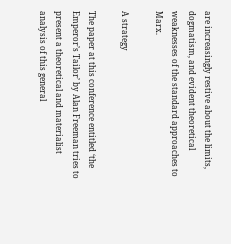are increasingly restive about the limits, dogmatism, and evident theoretical weaknesses of the standard approaches to Marx.

A strategy

The paper at this conference entitled ‘the Emperor’s Tailor’ by Alan Freeman tries to present a theoretical and materialist analysis of this general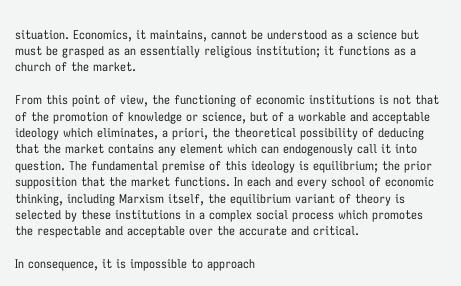situation. Economics, it maintains, cannot be understood as a science but must be grasped as an essentially religious institution; it functions as a church of the market.

From this point of view, the functioning of economic institutions is not that of the promotion of knowledge or science, but of a workable and acceptable ideology which eliminates, a priori, the theoretical possibility of deducing that the market contains any element which can endogenously call it into question. The fundamental premise of this ideology is equilibrium; the prior supposition that the market functions. In each and every school of economic thinking, including Marxism itself, the equilibrium variant of theory is selected by these institutions in a complex social process which promotes the respectable and acceptable over the accurate and critical.

In consequence, it is impossible to approach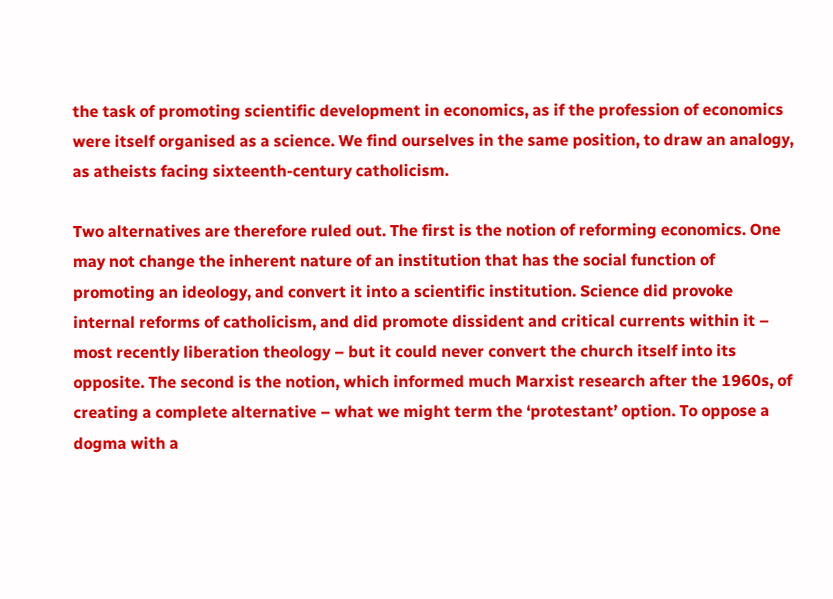the task of promoting scientific development in economics, as if the profession of economics were itself organised as a science. We find ourselves in the same position, to draw an analogy, as atheists facing sixteenth-century catholicism.

Two alternatives are therefore ruled out. The first is the notion of reforming economics. One may not change the inherent nature of an institution that has the social function of promoting an ideology, and convert it into a scientific institution. Science did provoke internal reforms of catholicism, and did promote dissident and critical currents within it – most recently liberation theology – but it could never convert the church itself into its opposite. The second is the notion, which informed much Marxist research after the 1960s, of creating a complete alternative – what we might term the ‘protestant’ option. To oppose a dogma with a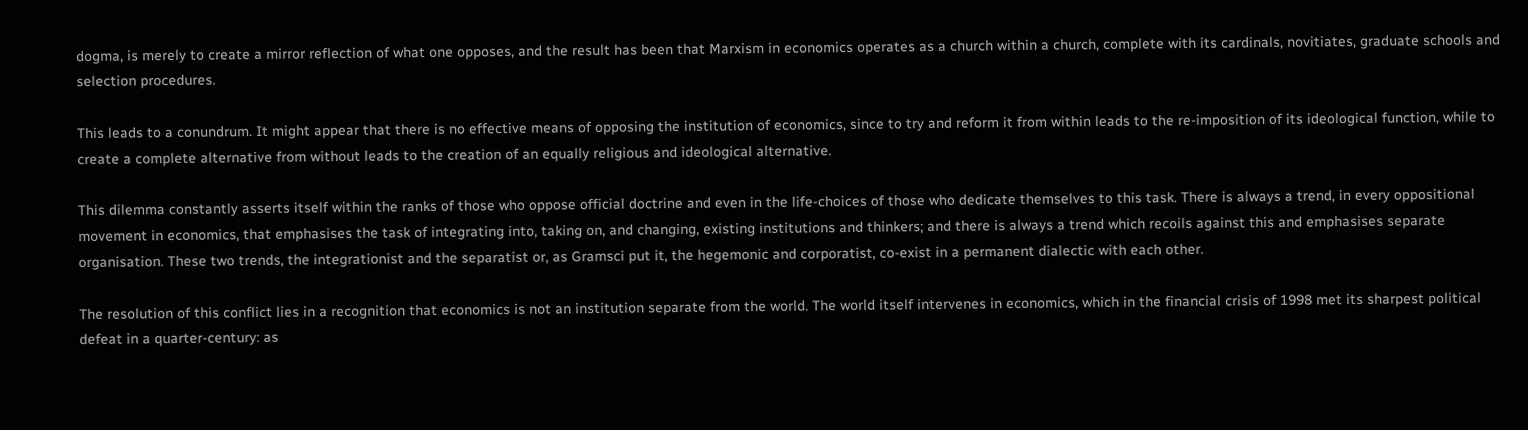dogma, is merely to create a mirror reflection of what one opposes, and the result has been that Marxism in economics operates as a church within a church, complete with its cardinals, novitiates, graduate schools and selection procedures.

This leads to a conundrum. It might appear that there is no effective means of opposing the institution of economics, since to try and reform it from within leads to the re-imposition of its ideological function, while to create a complete alternative from without leads to the creation of an equally religious and ideological alternative.

This dilemma constantly asserts itself within the ranks of those who oppose official doctrine and even in the life-choices of those who dedicate themselves to this task. There is always a trend, in every oppositional movement in economics, that emphasises the task of integrating into, taking on, and changing, existing institutions and thinkers; and there is always a trend which recoils against this and emphasises separate organisation. These two trends, the integrationist and the separatist or, as Gramsci put it, the hegemonic and corporatist, co-exist in a permanent dialectic with each other.

The resolution of this conflict lies in a recognition that economics is not an institution separate from the world. The world itself intervenes in economics, which in the financial crisis of 1998 met its sharpest political defeat in a quarter-century: as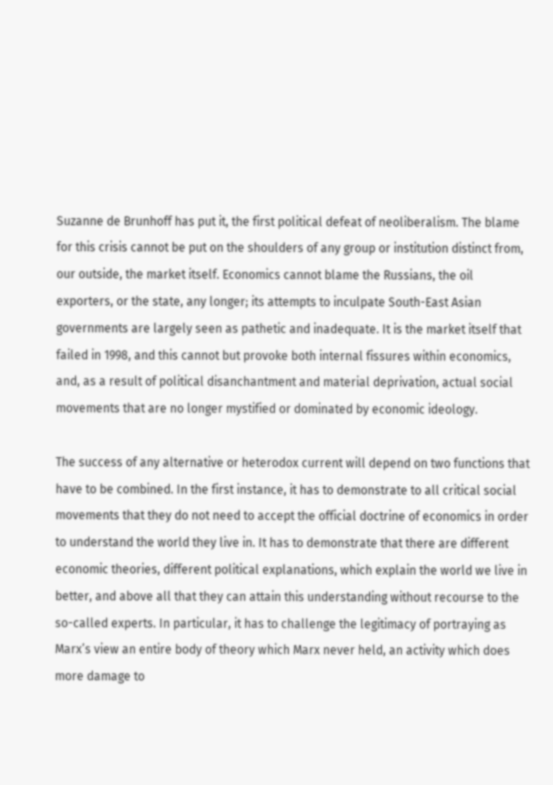Suzanne de Brunhoff has put it, the first political defeat of neoliberalism. The blame for this crisis cannot be put on the shoulders of any group or institution distinct from, our outside, the market itself. Economics cannot blame the Russians, the oil exporters, or the state, any longer; its attempts to inculpate South-East Asian governments are largely seen as pathetic and inadequate. It is the market itself that failed in 1998, and this cannot but provoke both internal fissures within economics, and, as a result of political disanchantment and material deprivation, actual social movements that are no longer mystified or dominated by economic ideology.

The success of any alternative or heterodox current will depend on two functions that have to be combined. In the first instance, it has to demonstrate to all critical social movements that they do not need to accept the official doctrine of economics in order to understand the world they live in. It has to demonstrate that there are different economic theories, different political explanations, which explain the world we live in better, and above all that they can attain this understanding without recourse to the so-called experts. In particular, it has to challenge the legitimacy of portraying as Marx’s view an entire body of theory which Marx never held, an activity which does more damage to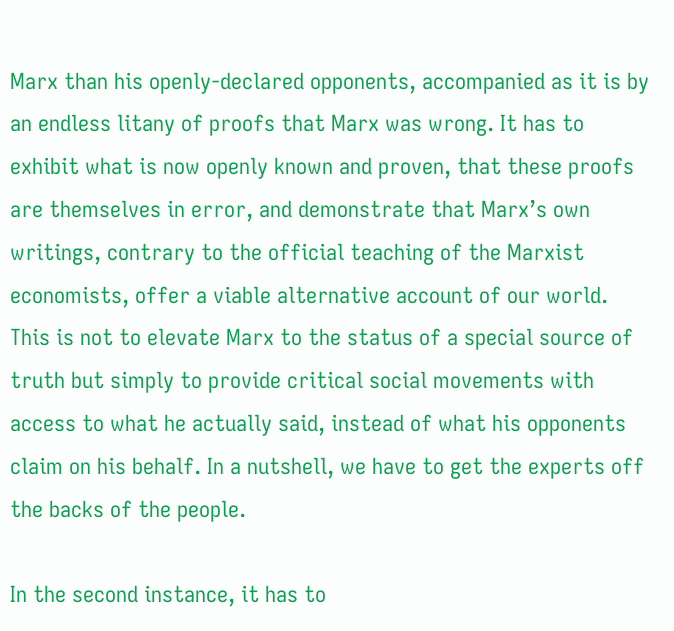Marx than his openly-declared opponents, accompanied as it is by an endless litany of proofs that Marx was wrong. It has to exhibit what is now openly known and proven, that these proofs are themselves in error, and demonstrate that Marx’s own writings, contrary to the official teaching of the Marxist economists, offer a viable alternative account of our world. This is not to elevate Marx to the status of a special source of truth but simply to provide critical social movements with access to what he actually said, instead of what his opponents claim on his behalf. In a nutshell, we have to get the experts off the backs of the people.

In the second instance, it has to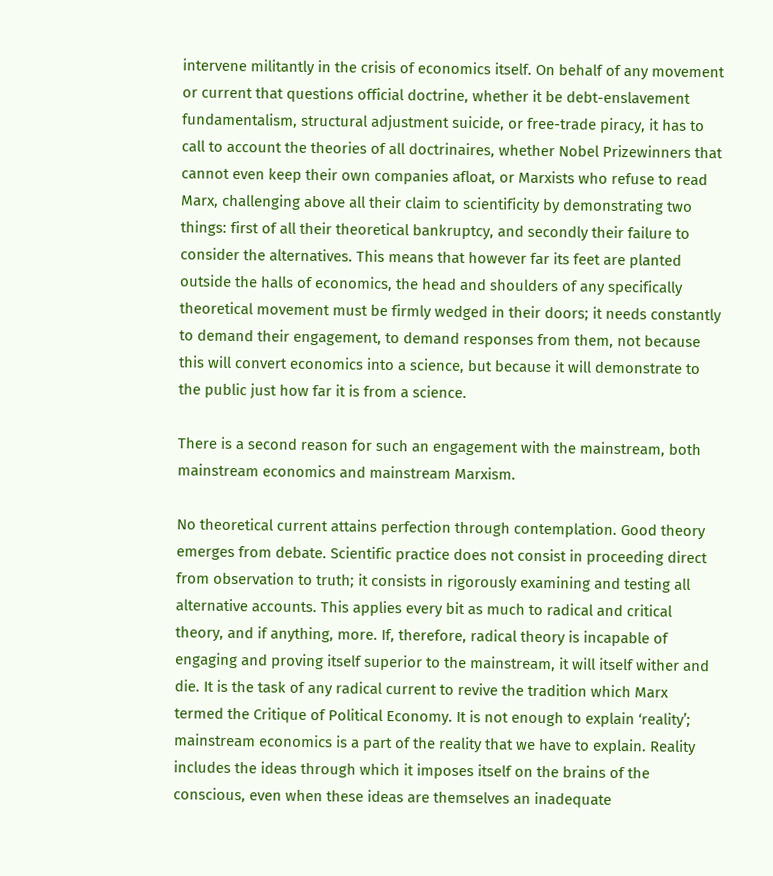intervene militantly in the crisis of economics itself. On behalf of any movement or current that questions official doctrine, whether it be debt-enslavement fundamentalism, structural adjustment suicide, or free-trade piracy, it has to call to account the theories of all doctrinaires, whether Nobel Prizewinners that cannot even keep their own companies afloat, or Marxists who refuse to read Marx, challenging above all their claim to scientificity by demonstrating two things: first of all their theoretical bankruptcy, and secondly their failure to consider the alternatives. This means that however far its feet are planted outside the halls of economics, the head and shoulders of any specifically theoretical movement must be firmly wedged in their doors; it needs constantly to demand their engagement, to demand responses from them, not because this will convert economics into a science, but because it will demonstrate to the public just how far it is from a science.

There is a second reason for such an engagement with the mainstream, both mainstream economics and mainstream Marxism.

No theoretical current attains perfection through contemplation. Good theory emerges from debate. Scientific practice does not consist in proceeding direct from observation to truth; it consists in rigorously examining and testing all alternative accounts. This applies every bit as much to radical and critical theory, and if anything, more. If, therefore, radical theory is incapable of engaging and proving itself superior to the mainstream, it will itself wither and die. It is the task of any radical current to revive the tradition which Marx termed the Critique of Political Economy. It is not enough to explain ‘reality’; mainstream economics is a part of the reality that we have to explain. Reality includes the ideas through which it imposes itself on the brains of the conscious, even when these ideas are themselves an inadequate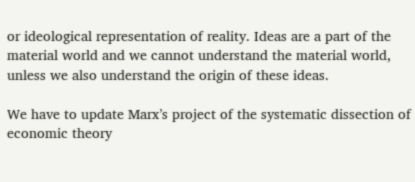or ideological representation of reality. Ideas are a part of the material world and we cannot understand the material world, unless we also understand the origin of these ideas.

We have to update Marx’s project of the systematic dissection of economic theory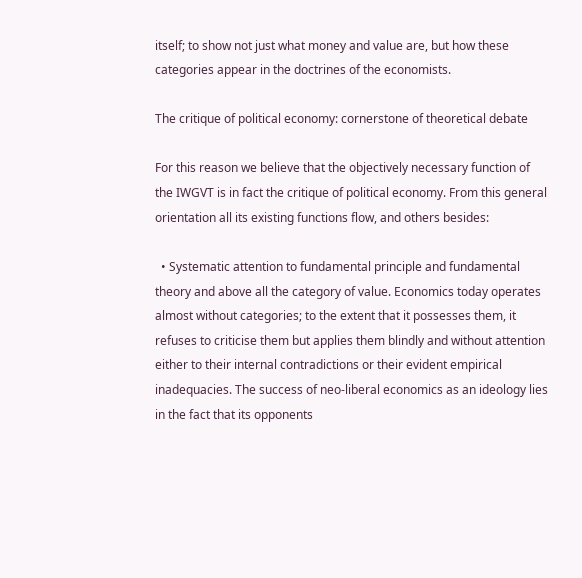itself; to show not just what money and value are, but how these categories appear in the doctrines of the economists.

The critique of political economy: cornerstone of theoretical debate

For this reason we believe that the objectively necessary function of the IWGVT is in fact the critique of political economy. From this general orientation all its existing functions flow, and others besides:

  • Systematic attention to fundamental principle and fundamental theory and above all the category of value. Economics today operates almost without categories; to the extent that it possesses them, it refuses to criticise them but applies them blindly and without attention either to their internal contradictions or their evident empirical inadequacies. The success of neo-liberal economics as an ideology lies in the fact that its opponents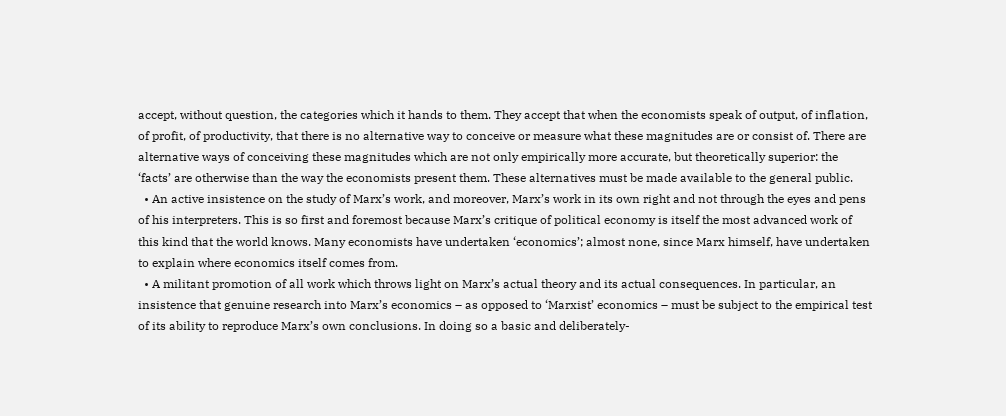accept, without question, the categories which it hands to them. They accept that when the economists speak of output, of inflation, of profit, of productivity, that there is no alternative way to conceive or measure what these magnitudes are or consist of. There are alternative ways of conceiving these magnitudes which are not only empirically more accurate, but theoretically superior: the ‘facts’ are otherwise than the way the economists present them. These alternatives must be made available to the general public.
  • An active insistence on the study of Marx’s work, and moreover, Marx’s work in its own right and not through the eyes and pens of his interpreters. This is so first and foremost because Marx’s critique of political economy is itself the most advanced work of this kind that the world knows. Many economists have undertaken ‘economics’; almost none, since Marx himself, have undertaken to explain where economics itself comes from.
  • A militant promotion of all work which throws light on Marx’s actual theory and its actual consequences. In particular, an insistence that genuine research into Marx’s economics – as opposed to ‘Marxist’ economics – must be subject to the empirical test of its ability to reproduce Marx’s own conclusions. In doing so a basic and deliberately-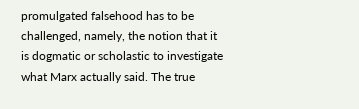promulgated falsehood has to be challenged, namely, the notion that it is dogmatic or scholastic to investigate what Marx actually said. The true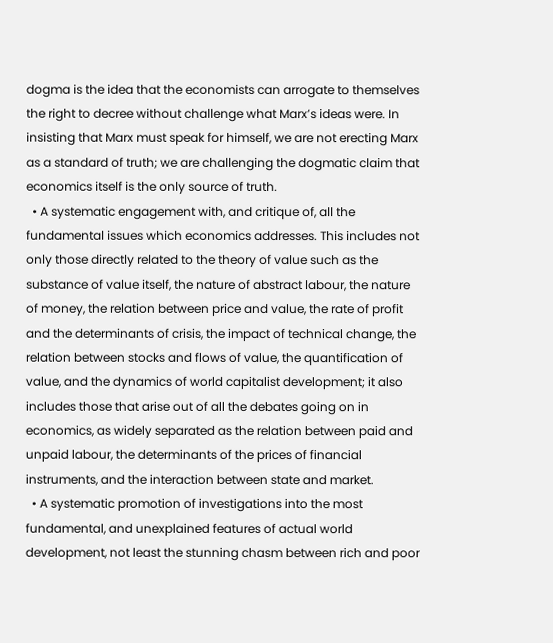dogma is the idea that the economists can arrogate to themselves the right to decree without challenge what Marx’s ideas were. In insisting that Marx must speak for himself, we are not erecting Marx as a standard of truth; we are challenging the dogmatic claim that economics itself is the only source of truth.
  • A systematic engagement with, and critique of, all the fundamental issues which economics addresses. This includes not only those directly related to the theory of value such as the substance of value itself, the nature of abstract labour, the nature of money, the relation between price and value, the rate of profit and the determinants of crisis, the impact of technical change, the relation between stocks and flows of value, the quantification of value, and the dynamics of world capitalist development; it also includes those that arise out of all the debates going on in economics, as widely separated as the relation between paid and unpaid labour, the determinants of the prices of financial instruments, and the interaction between state and market.
  • A systematic promotion of investigations into the most fundamental, and unexplained features of actual world development, not least the stunning chasm between rich and poor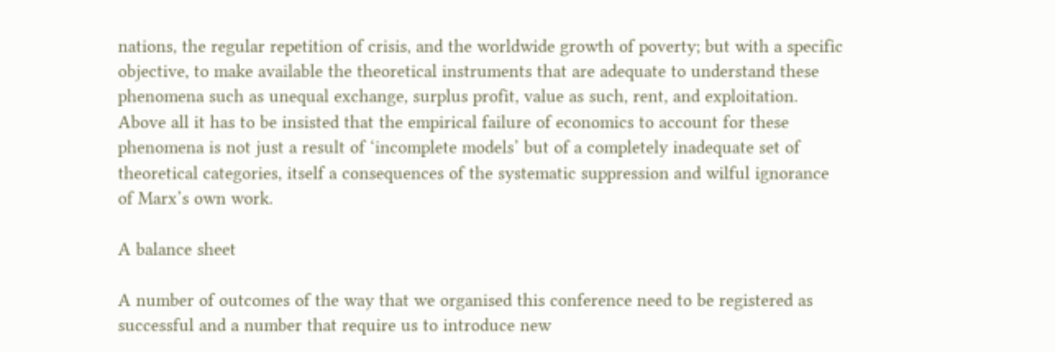nations, the regular repetition of crisis, and the worldwide growth of poverty; but with a specific objective, to make available the theoretical instruments that are adequate to understand these phenomena such as unequal exchange, surplus profit, value as such, rent, and exploitation. Above all it has to be insisted that the empirical failure of economics to account for these phenomena is not just a result of ‘incomplete models’ but of a completely inadequate set of theoretical categories, itself a consequences of the systematic suppression and wilful ignorance of Marx’s own work.

A balance sheet

A number of outcomes of the way that we organised this conference need to be registered as successful and a number that require us to introduce new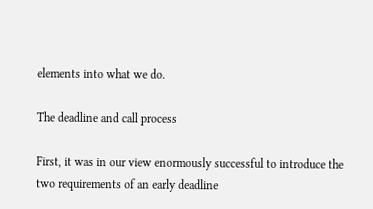elements into what we do.

The deadline and call process

First, it was in our view enormously successful to introduce the two requirements of an early deadline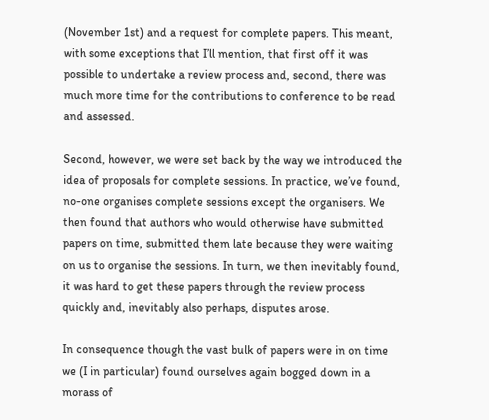(November 1st) and a request for complete papers. This meant, with some exceptions that I’ll mention, that first off it was possible to undertake a review process and, second, there was much more time for the contributions to conference to be read and assessed.

Second, however, we were set back by the way we introduced the idea of proposals for complete sessions. In practice, we’ve found, no-one organises complete sessions except the organisers. We then found that authors who would otherwise have submitted papers on time, submitted them late because they were waiting on us to organise the sessions. In turn, we then inevitably found, it was hard to get these papers through the review process quickly and, inevitably also perhaps, disputes arose.

In consequence though the vast bulk of papers were in on time we (I in particular) found ourselves again bogged down in a morass of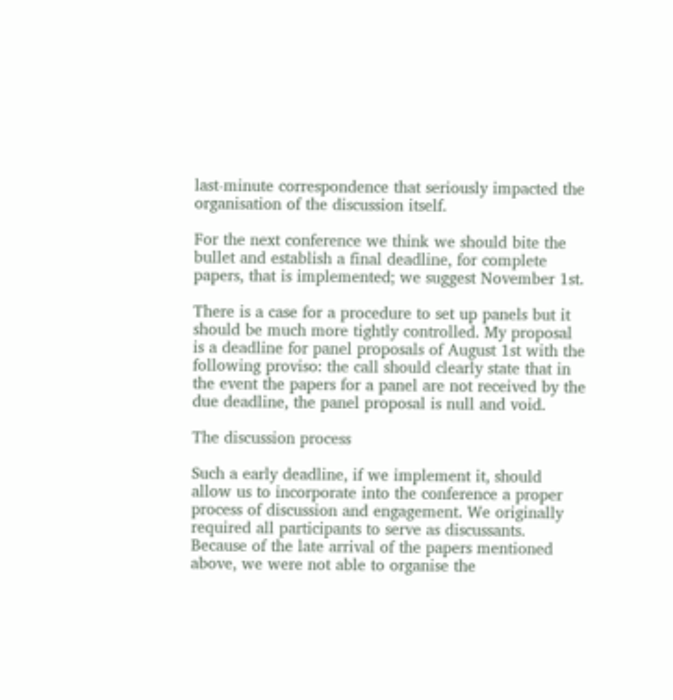last-minute correspondence that seriously impacted the organisation of the discussion itself.

For the next conference we think we should bite the bullet and establish a final deadline, for complete papers, that is implemented; we suggest November 1st.

There is a case for a procedure to set up panels but it should be much more tightly controlled. My proposal is a deadline for panel proposals of August 1st with the following proviso: the call should clearly state that in the event the papers for a panel are not received by the due deadline, the panel proposal is null and void.

The discussion process

Such a early deadline, if we implement it, should allow us to incorporate into the conference a proper process of discussion and engagement. We originally required all participants to serve as discussants. Because of the late arrival of the papers mentioned above, we were not able to organise the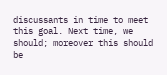discussants in time to meet this goal. Next time, we should; moreover this should be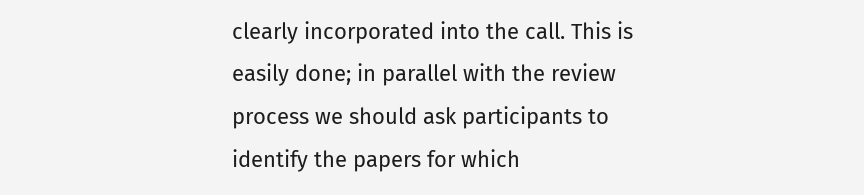clearly incorporated into the call. This is easily done; in parallel with the review process we should ask participants to identify the papers for which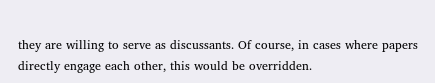they are willing to serve as discussants. Of course, in cases where papers directly engage each other, this would be overridden.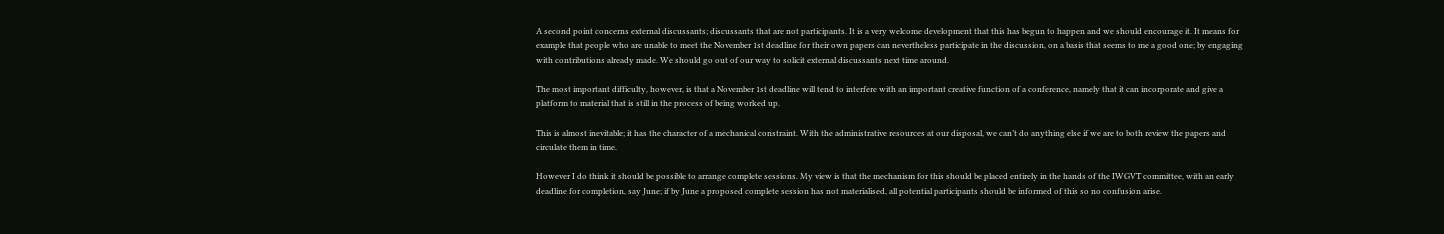A second point concerns external discussants; discussants that are not participants. It is a very welcome development that this has begun to happen and we should encourage it. It means for example that people who are unable to meet the November 1st deadline for their own papers can nevertheless participate in the discussion, on a basis that seems to me a good one; by engaging with contributions already made. We should go out of our way to solicit external discussants next time around.

The most important difficulty, however, is that a November 1st deadline will tend to interfere with an important creative function of a conference, namely that it can incorporate and give a platform to material that is still in the process of being worked up.

This is almost inevitable; it has the character of a mechanical constraint. With the administrative resources at our disposal, we can’t do anything else if we are to both review the papers and circulate them in time.

However I do think it should be possible to arrange complete sessions. My view is that the mechanism for this should be placed entirely in the hands of the IWGVT committee, with an early deadline for completion, say June; if by June a proposed complete session has not materialised, all potential participants should be informed of this so no confusion arise.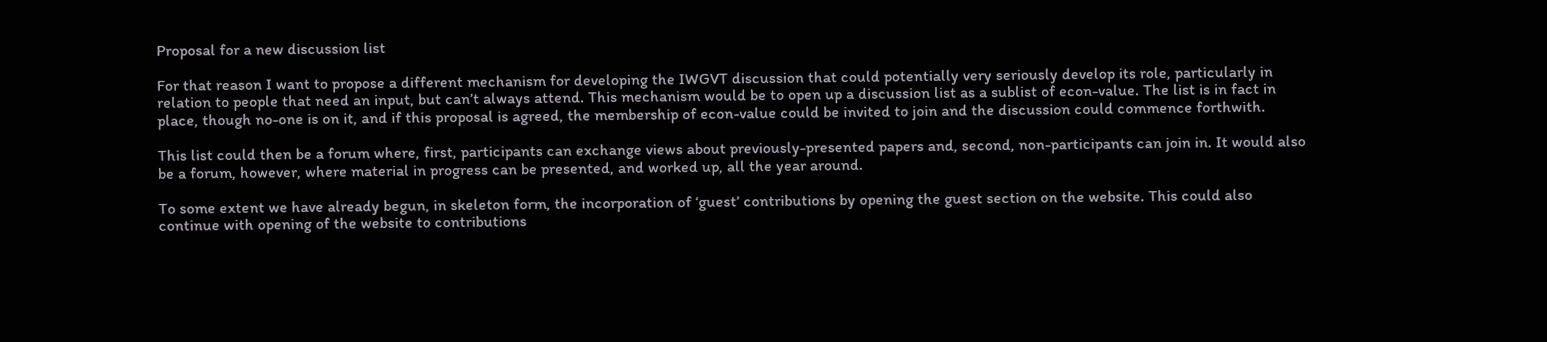Proposal for a new discussion list

For that reason I want to propose a different mechanism for developing the IWGVT discussion that could potentially very seriously develop its role, particularly in relation to people that need an input, but can’t always attend. This mechanism would be to open up a discussion list as a sublist of econ-value. The list is in fact in place, though no-one is on it, and if this proposal is agreed, the membership of econ-value could be invited to join and the discussion could commence forthwith.

This list could then be a forum where, first, participants can exchange views about previously-presented papers and, second, non-participants can join in. It would also be a forum, however, where material in progress can be presented, and worked up, all the year around.

To some extent we have already begun, in skeleton form, the incorporation of ‘guest’ contributions by opening the guest section on the website. This could also continue with opening of the website to contributions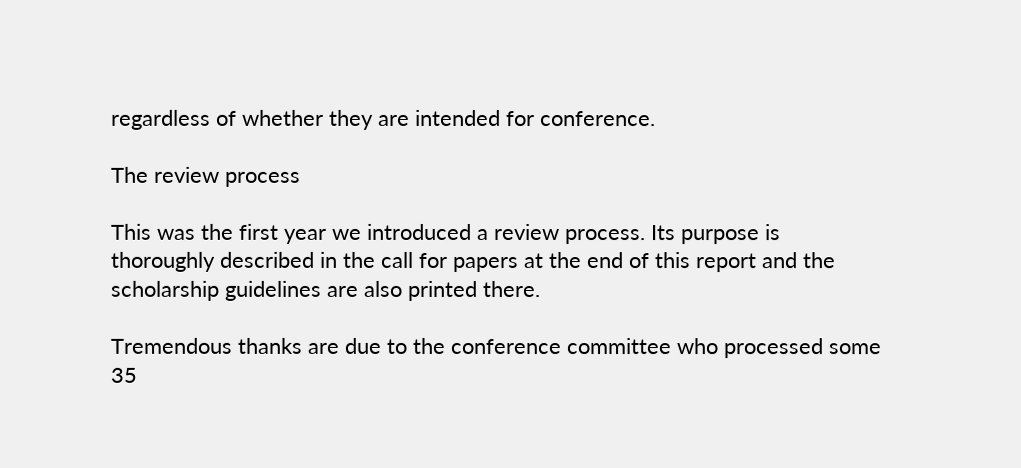regardless of whether they are intended for conference.

The review process

This was the first year we introduced a review process. Its purpose is thoroughly described in the call for papers at the end of this report and the scholarship guidelines are also printed there.

Tremendous thanks are due to the conference committee who processed some 35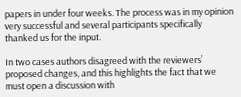papers in under four weeks. The process was in my opinion very successful and several participants specifically thanked us for the input.

In two cases authors disagreed with the reviewers’ proposed changes, and this highlights the fact that we must open a discussion with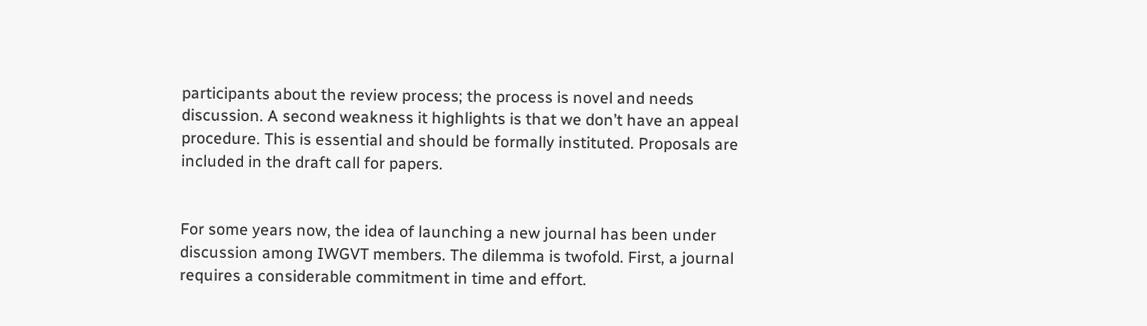participants about the review process; the process is novel and needs discussion. A second weakness it highlights is that we don’t have an appeal procedure. This is essential and should be formally instituted. Proposals are included in the draft call for papers.


For some years now, the idea of launching a new journal has been under discussion among IWGVT members. The dilemma is twofold. First, a journal requires a considerable commitment in time and effort.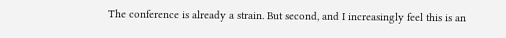The conference is already a strain. But second, and I increasingly feel this is an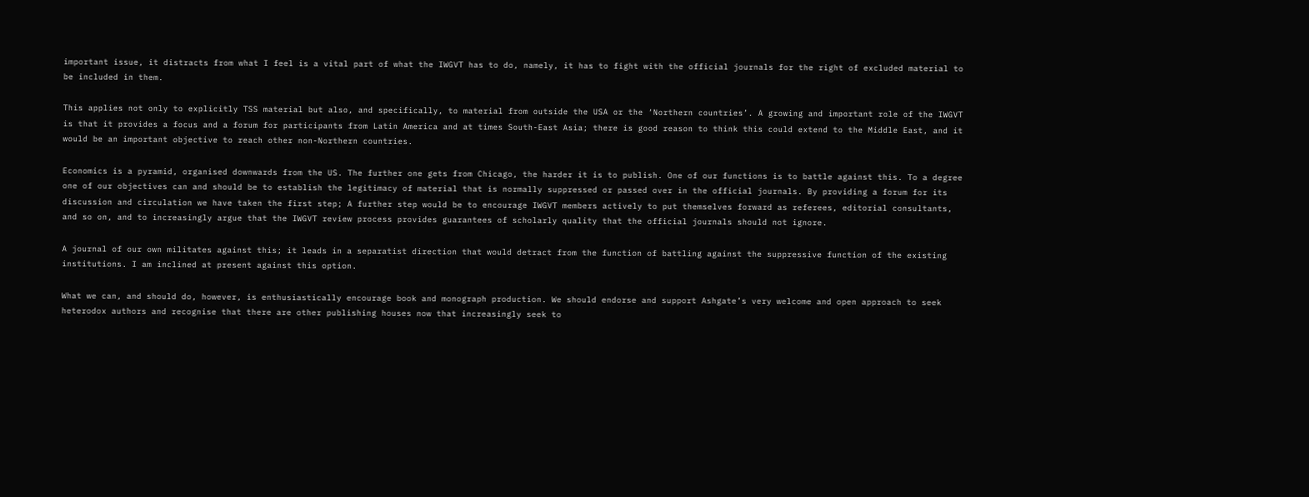important issue, it distracts from what I feel is a vital part of what the IWGVT has to do, namely, it has to fight with the official journals for the right of excluded material to be included in them.

This applies not only to explicitly TSS material but also, and specifically, to material from outside the USA or the ‘Northern countries’. A growing and important role of the IWGVT is that it provides a focus and a forum for participants from Latin America and at times South-East Asia; there is good reason to think this could extend to the Middle East, and it would be an important objective to reach other non-Northern countries.

Economics is a pyramid, organised downwards from the US. The further one gets from Chicago, the harder it is to publish. One of our functions is to battle against this. To a degree one of our objectives can and should be to establish the legitimacy of material that is normally suppressed or passed over in the official journals. By providing a forum for its discussion and circulation we have taken the first step; A further step would be to encourage IWGVT members actively to put themselves forward as referees, editorial consultants, and so on, and to increasingly argue that the IWGVT review process provides guarantees of scholarly quality that the official journals should not ignore.

A journal of our own militates against this; it leads in a separatist direction that would detract from the function of battling against the suppressive function of the existing institutions. I am inclined at present against this option.

What we can, and should do, however, is enthusiastically encourage book and monograph production. We should endorse and support Ashgate’s very welcome and open approach to seek heterodox authors and recognise that there are other publishing houses now that increasingly seek to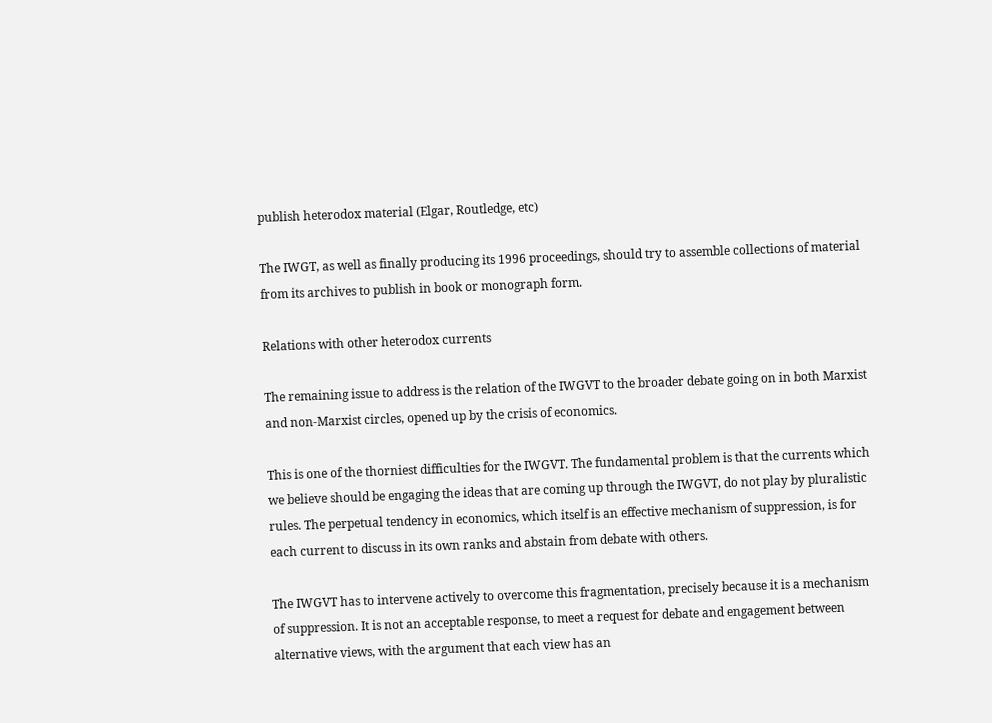publish heterodox material (Elgar, Routledge, etc)

The IWGT, as well as finally producing its 1996 proceedings, should try to assemble collections of material from its archives to publish in book or monograph form.

Relations with other heterodox currents

The remaining issue to address is the relation of the IWGVT to the broader debate going on in both Marxist and non-Marxist circles, opened up by the crisis of economics.

This is one of the thorniest difficulties for the IWGVT. The fundamental problem is that the currents which we believe should be engaging the ideas that are coming up through the IWGVT, do not play by pluralistic rules. The perpetual tendency in economics, which itself is an effective mechanism of suppression, is for each current to discuss in its own ranks and abstain from debate with others.

The IWGVT has to intervene actively to overcome this fragmentation, precisely because it is a mechanism of suppression. It is not an acceptable response, to meet a request for debate and engagement between alternative views, with the argument that each view has an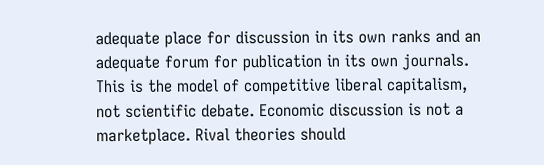adequate place for discussion in its own ranks and an adequate forum for publication in its own journals. This is the model of competitive liberal capitalism, not scientific debate. Economic discussion is not a marketplace. Rival theories should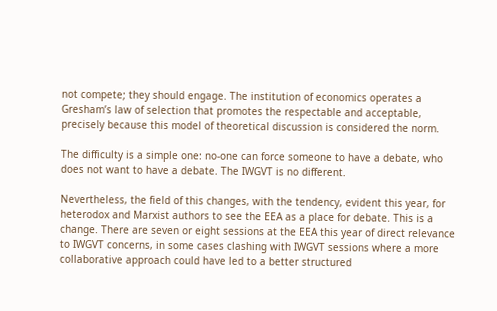not compete; they should engage. The institution of economics operates a Gresham’s law of selection that promotes the respectable and acceptable, precisely because this model of theoretical discussion is considered the norm.

The difficulty is a simple one: no-one can force someone to have a debate, who does not want to have a debate. The IWGVT is no different.

Nevertheless, the field of this changes, with the tendency, evident this year, for heterodox and Marxist authors to see the EEA as a place for debate. This is a change. There are seven or eight sessions at the EEA this year of direct relevance to IWGVT concerns, in some cases clashing with IWGVT sessions where a more collaborative approach could have led to a better structured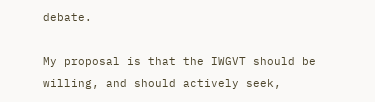debate.

My proposal is that the IWGVT should be willing, and should actively seek,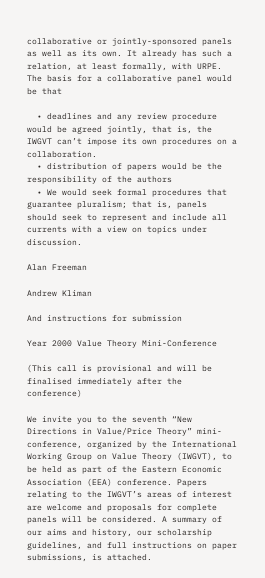collaborative or jointly-sponsored panels as well as its own. It already has such a relation, at least formally, with URPE. The basis for a collaborative panel would be that

  • deadlines and any review procedure would be agreed jointly, that is, the IWGVT can’t impose its own procedures on a collaboration.
  • distribution of papers would be the responsibility of the authors
  • We would seek formal procedures that guarantee pluralism; that is, panels should seek to represent and include all currents with a view on topics under discussion.

Alan Freeman

Andrew Kliman

And instructions for submission

Year 2000 Value Theory Mini-Conference

(This call is provisional and will be finalised immediately after the conference)

We invite you to the seventh “New Directions in Value/Price Theory” mini-conference, organized by the International Working Group on Value Theory (IWGVT), to be held as part of the Eastern Economic Association (EEA) conference. Papers relating to the IWGVT’s areas of interest are welcome and proposals for complete panels will be considered. A summary of our aims and history, our scholarship guidelines, and full instructions on paper submissions, is attached.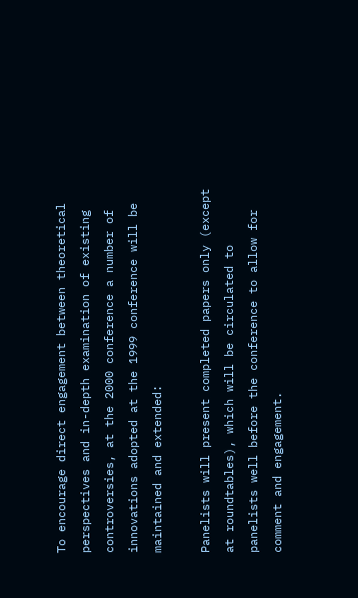To encourage direct engagement between theoretical perspectives and in-depth examination of existing controversies, at the 2000 conference a number of innovations adopted at the 1999 conference will be maintained and extended:

Panelists will present completed papers only (except at roundtables), which will be circulated to panelists well before the conference to allow for comment and engagement.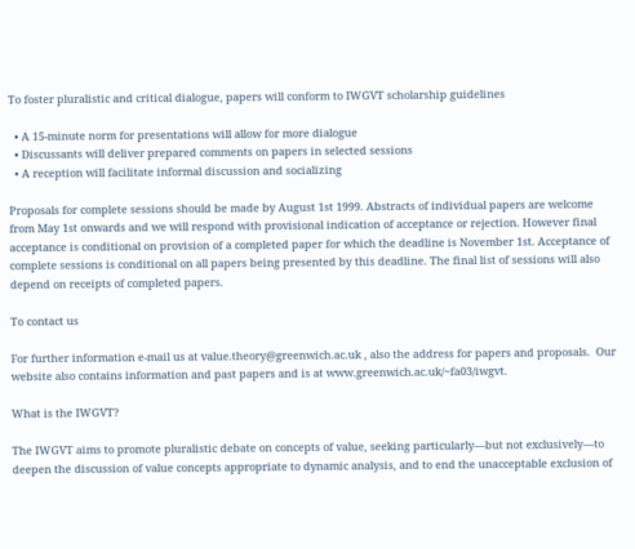To foster pluralistic and critical dialogue, papers will conform to IWGVT scholarship guidelines

  • A 15-minute norm for presentations will allow for more dialogue
  • Discussants will deliver prepared comments on papers in selected sessions
  • A reception will facilitate informal discussion and socializing

Proposals for complete sessions should be made by August 1st 1999. Abstracts of individual papers are welcome from May 1st onwards and we will respond with provisional indication of acceptance or rejection. However final acceptance is conditional on provision of a completed paper for which the deadline is November 1st. Acceptance of complete sessions is conditional on all papers being presented by this deadline. The final list of sessions will also depend on receipts of completed papers.

To contact us

For further information e-mail us at value.theory@greenwich.ac.uk , also the address for papers and proposals.  Our website also contains information and past papers and is at www.greenwich.ac.uk/~fa03/iwgvt.

What is the IWGVT?

The IWGVT aims to promote pluralistic debate on concepts of value, seeking particularly—but not exclusively—to deepen the discussion of value concepts appropriate to dynamic analysis, and to end the unacceptable exclusion of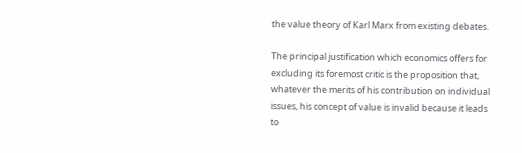the value theory of Karl Marx from existing debates.

The principal justification which economics offers for excluding its foremost critic is the proposition that, whatever the merits of his contribution on individual issues, his concept of value is invalid because it leads to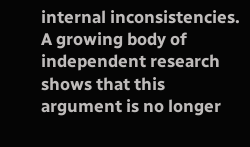internal inconsistencies. A growing body of independent research shows that this argument is no longer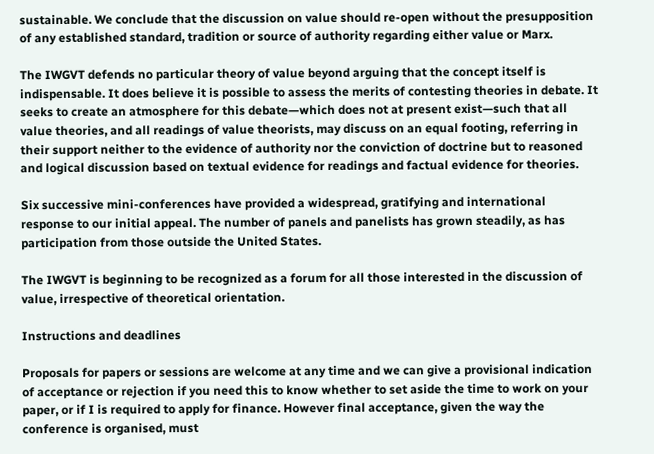sustainable. We conclude that the discussion on value should re-open without the presupposition of any established standard, tradition or source of authority regarding either value or Marx.

The IWGVT defends no particular theory of value beyond arguing that the concept itself is indispensable. It does believe it is possible to assess the merits of contesting theories in debate. It seeks to create an atmosphere for this debate—which does not at present exist—such that all value theories, and all readings of value theorists, may discuss on an equal footing, referring in their support neither to the evidence of authority nor the conviction of doctrine but to reasoned and logical discussion based on textual evidence for readings and factual evidence for theories.

Six successive mini-conferences have provided a widespread, gratifying and international response to our initial appeal. The number of panels and panelists has grown steadily, as has participation from those outside the United States.

The IWGVT is beginning to be recognized as a forum for all those interested in the discussion of value, irrespective of theoretical orientation.

Instructions and deadlines

Proposals for papers or sessions are welcome at any time and we can give a provisional indication of acceptance or rejection if you need this to know whether to set aside the time to work on your paper, or if I is required to apply for finance. However final acceptance, given the way the conference is organised, must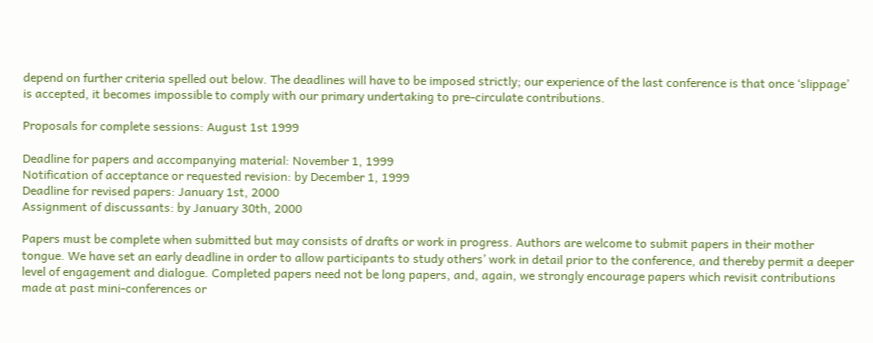depend on further criteria spelled out below. The deadlines will have to be imposed strictly; our experience of the last conference is that once ‘slippage’ is accepted, it becomes impossible to comply with our primary undertaking to pre-circulate contributions.

Proposals for complete sessions: August 1st 1999

Deadline for papers and accompanying material: November 1, 1999
Notification of acceptance or requested revision: by December 1, 1999
Deadline for revised papers: January 1st, 2000
Assignment of discussants: by January 30th, 2000

Papers must be complete when submitted but may consists of drafts or work in progress. Authors are welcome to submit papers in their mother tongue. We have set an early deadline in order to allow participants to study others’ work in detail prior to the conference, and thereby permit a deeper level of engagement and dialogue. Completed papers need not be long papers, and, again, we strongly encourage papers which revisit contributions made at past mini-conferences or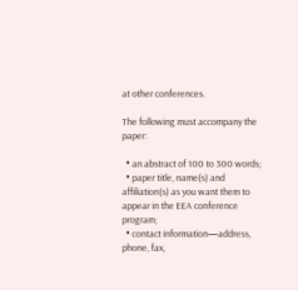at other conferences.

The following must accompany the paper:

  • an abstract of 100 to 300 words;
  • paper title, name(s) and affiliation(s) as you want them to appear in the EEA conference program;
  • contact information—address, phone, fax,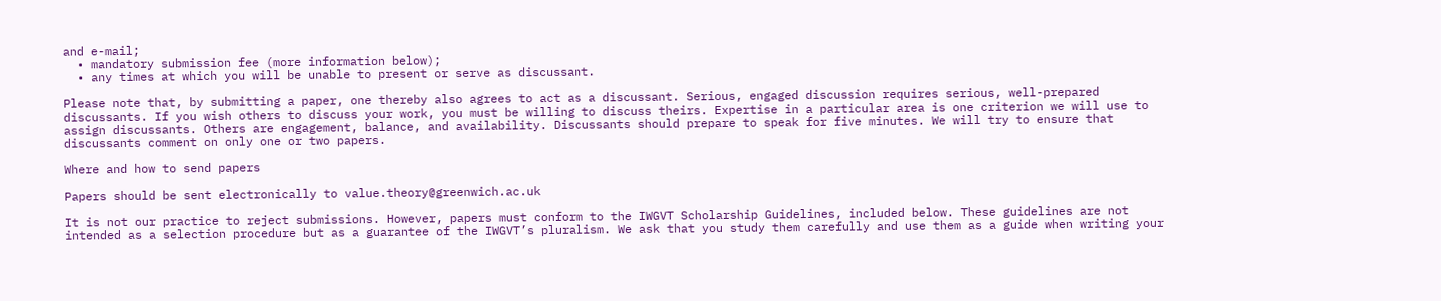and e-mail;
  • mandatory submission fee (more information below);
  • any times at which you will be unable to present or serve as discussant.

Please note that, by submitting a paper, one thereby also agrees to act as a discussant. Serious, engaged discussion requires serious, well-prepared discussants. If you wish others to discuss your work, you must be willing to discuss theirs. Expertise in a particular area is one criterion we will use to assign discussants. Others are engagement, balance, and availability. Discussants should prepare to speak for five minutes. We will try to ensure that discussants comment on only one or two papers.

Where and how to send papers

Papers should be sent electronically to value.theory@greenwich.ac.uk

It is not our practice to reject submissions. However, papers must conform to the IWGVT Scholarship Guidelines, included below. These guidelines are not intended as a selection procedure but as a guarantee of the IWGVT’s pluralism. We ask that you study them carefully and use them as a guide when writing your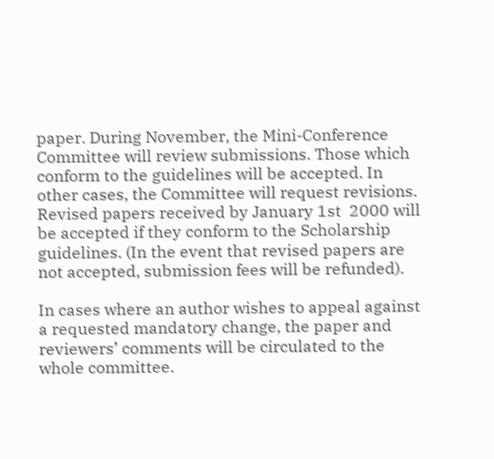paper. During November, the Mini-Conference Committee will review submissions. Those which conform to the guidelines will be accepted. In other cases, the Committee will request revisions. Revised papers received by January 1st  2000 will be accepted if they conform to the Scholarship guidelines. (In the event that revised papers are not accepted, submission fees will be refunded).

In cases where an author wishes to appeal against a requested mandatory change, the paper and reviewers’ comments will be circulated to the whole committee.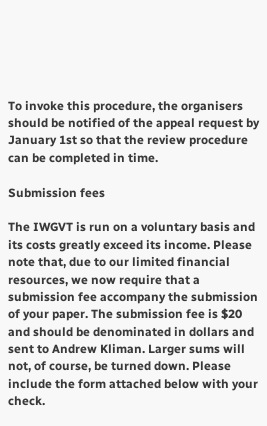To invoke this procedure, the organisers should be notified of the appeal request by January 1st so that the review procedure can be completed in time.

Submission fees

The IWGVT is run on a voluntary basis and its costs greatly exceed its income. Please note that, due to our limited financial resources, we now require that a submission fee accompany the submission of your paper. The submission fee is $20 and should be denominated in dollars and sent to Andrew Kliman. Larger sums will not, of course, be turned down. Please include the form attached below with your check.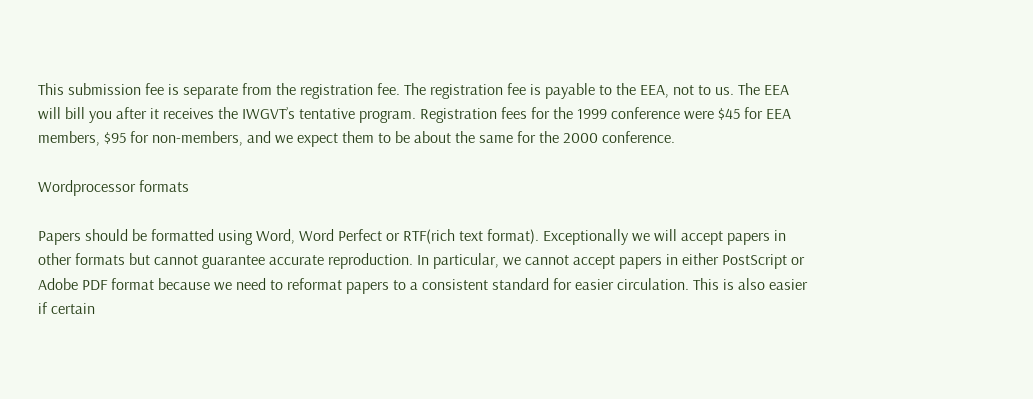This submission fee is separate from the registration fee. The registration fee is payable to the EEA, not to us. The EEA will bill you after it receives the IWGVT’s tentative program. Registration fees for the 1999 conference were $45 for EEA members, $95 for non-members, and we expect them to be about the same for the 2000 conference.

Wordprocessor formats

Papers should be formatted using Word, Word Perfect or RTF(rich text format). Exceptionally we will accept papers in other formats but cannot guarantee accurate reproduction. In particular, we cannot accept papers in either PostScript or Adobe PDF format because we need to reformat papers to a consistent standard for easier circulation. This is also easier if certain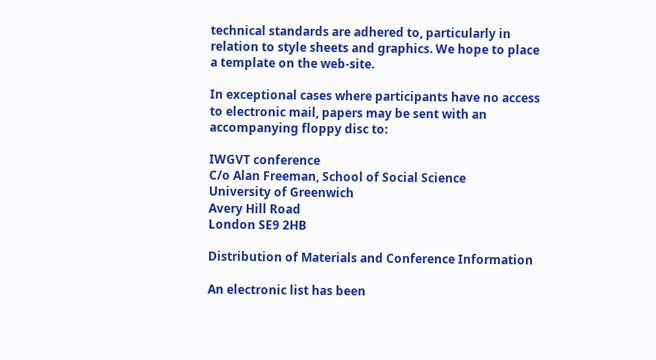technical standards are adhered to, particularly in relation to style sheets and graphics. We hope to place a template on the web-site.

In exceptional cases where participants have no access to electronic mail, papers may be sent with an accompanying floppy disc to:

IWGVT conference
C/o Alan Freeman, School of Social Science
University of Greenwich
Avery Hill Road
London SE9 2HB

Distribution of Materials and Conference Information

An electronic list has been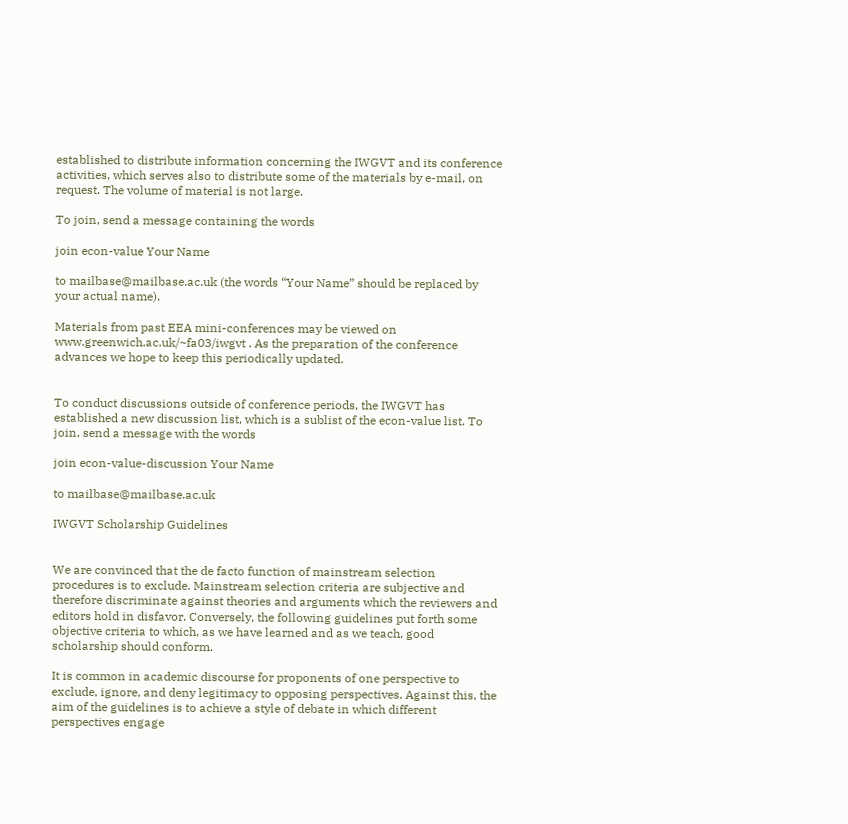established to distribute information concerning the IWGVT and its conference activities, which serves also to distribute some of the materials by e-mail, on request. The volume of material is not large.

To join, send a message containing the words

join econ-value Your Name

to mailbase@mailbase.ac.uk (the words “Your Name” should be replaced by your actual name).

Materials from past EEA mini-conferences may be viewed on www.greenwich.ac.uk/~fa03/iwgvt . As the preparation of the conference advances we hope to keep this periodically updated.


To conduct discussions outside of conference periods, the IWGVT has established a new discussion list, which is a sublist of the econ-value list. To join, send a message with the words

join econ-value-discussion Your Name

to mailbase@mailbase.ac.uk

IWGVT Scholarship Guidelines


We are convinced that the de facto function of mainstream selection procedures is to exclude. Mainstream selection criteria are subjective and therefore discriminate against theories and arguments which the reviewers and editors hold in disfavor. Conversely, the following guidelines put forth some objective criteria to which, as we have learned and as we teach, good scholarship should conform.

It is common in academic discourse for proponents of one perspective to exclude, ignore, and deny legitimacy to opposing perspectives. Against this, the aim of the guidelines is to achieve a style of debate in which different perspectives engage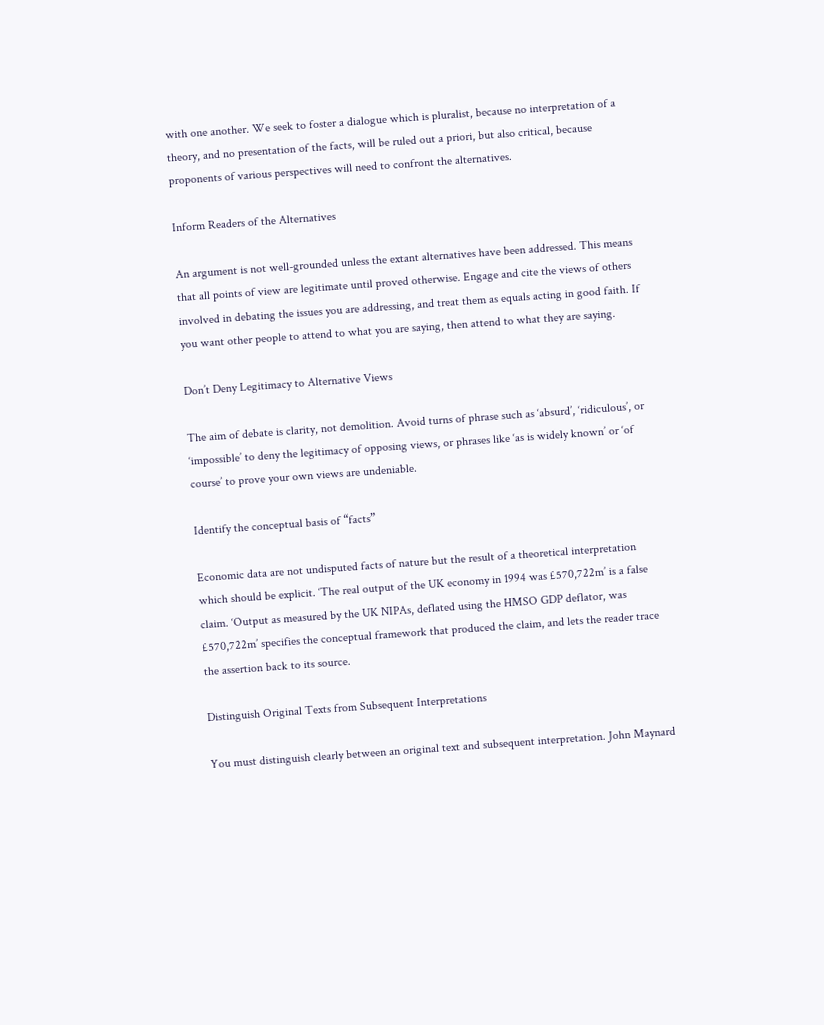with one another. We seek to foster a dialogue which is pluralist, because no interpretation of a theory, and no presentation of the facts, will be ruled out a priori, but also critical, because proponents of various perspectives will need to confront the alternatives.

Inform Readers of the Alternatives

An argument is not well-grounded unless the extant alternatives have been addressed. This means that all points of view are legitimate until proved otherwise. Engage and cite the views of others involved in debating the issues you are addressing, and treat them as equals acting in good faith. If you want other people to attend to what you are saying, then attend to what they are saying.

Don’t Deny Legitimacy to Alternative Views

The aim of debate is clarity, not demolition. Avoid turns of phrase such as ‘absurd’, ‘ridiculous’, or ‘impossible’ to deny the legitimacy of opposing views, or phrases like ‘as is widely known’ or ‘of course’ to prove your own views are undeniable.

Identify the conceptual basis of “facts”

Economic data are not undisputed facts of nature but the result of a theoretical interpretation which should be explicit. ‘The real output of the UK economy in 1994 was £570,722m’ is a false claim. ‘Output as measured by the UK NIPAs, deflated using the HMSO GDP deflator, was £570,722m’ specifies the conceptual framework that produced the claim, and lets the reader trace the assertion back to its source.

Distinguish Original Texts from Subsequent Interpretations

You must distinguish clearly between an original text and subsequent interpretation. John Maynard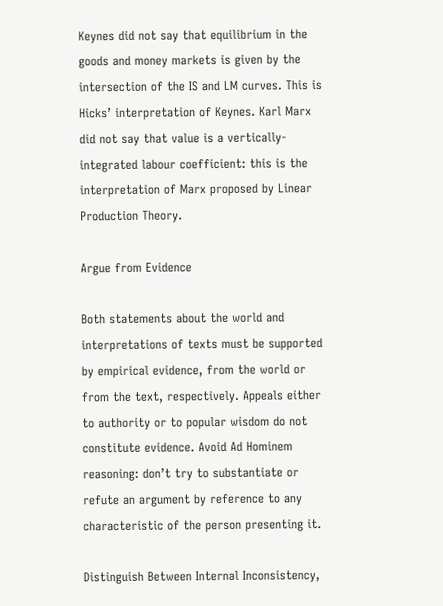Keynes did not say that equilibrium in the goods and money markets is given by the intersection of the IS and LM curves. This is Hicks’ interpretation of Keynes. Karl Marx did not say that value is a vertically-integrated labour coefficient: this is the interpretation of Marx proposed by Linear Production Theory.

Argue from Evidence

Both statements about the world and interpretations of texts must be supported by empirical evidence, from the world or from the text, respectively. Appeals either to authority or to popular wisdom do not constitute evidence. Avoid Ad Hominem reasoning: don’t try to substantiate or refute an argument by reference to any characteristic of the person presenting it.

Distinguish Between Internal Inconsistency,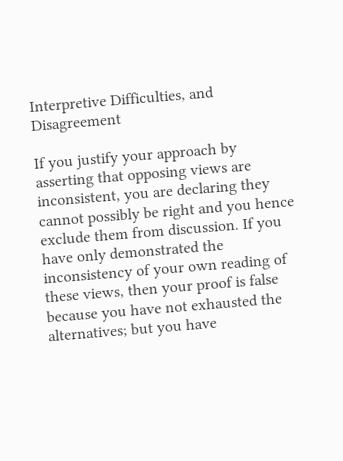Interpretive Difficulties, and Disagreement

If you justify your approach by asserting that opposing views are inconsistent, you are declaring they cannot possibly be right and you hence exclude them from discussion. If you have only demonstrated the inconsistency of your own reading of these views, then your proof is false because you have not exhausted the alternatives; but you have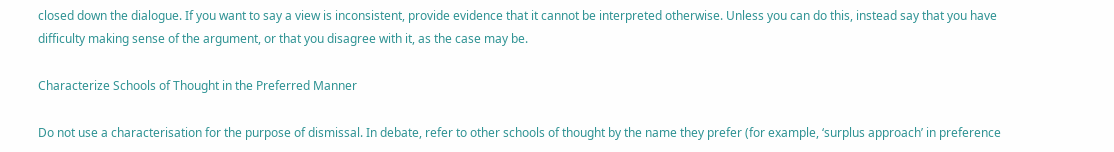closed down the dialogue. If you want to say a view is inconsistent, provide evidence that it cannot be interpreted otherwise. Unless you can do this, instead say that you have difficulty making sense of the argument, or that you disagree with it, as the case may be.

Characterize Schools of Thought in the Preferred Manner

Do not use a characterisation for the purpose of dismissal. In debate, refer to other schools of thought by the name they prefer (for example, ‘surplus approach’ in preference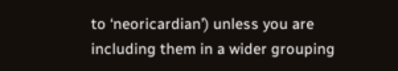to ‘neoricardian’) unless you are including them in a wider grouping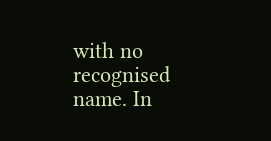with no recognised name. In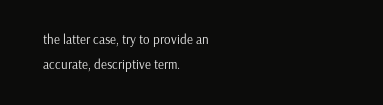the latter case, try to provide an accurate, descriptive term.